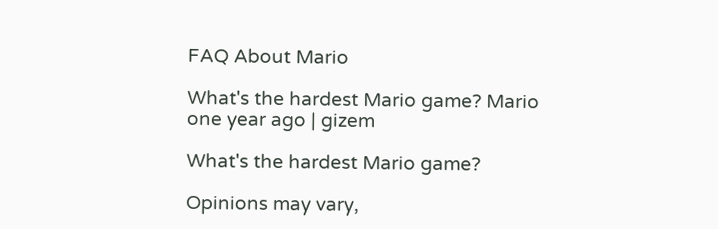FAQ About Mario

What's the hardest Mario game? Mario
one year ago | gizem

What's the hardest Mario game?

Opinions may vary,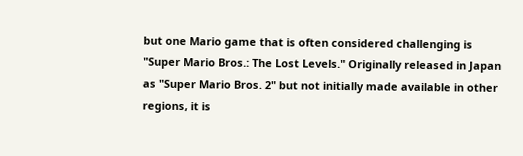but one Mario game that is often considered challenging is "Super Mario Bros.: The Lost Levels." Originally released in Japan as "Super Mario Bros. 2" but not initially made available in other regions, it is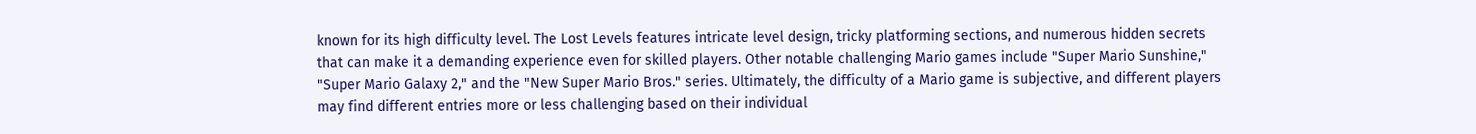known for its high difficulty level. The Lost Levels features intricate level design, tricky platforming sections, and numerous hidden secrets that can make it a demanding experience even for skilled players. Other notable challenging Mario games include "Super Mario Sunshine," "Super Mario Galaxy 2," and the "New Super Mario Bros." series. Ultimately, the difficulty of a Mario game is subjective, and different players may find different entries more or less challenging based on their individual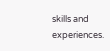skills and experiences.